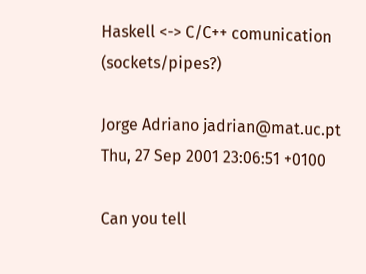Haskell <-> C/C++ comunication (sockets/pipes?)

Jorge Adriano jadrian@mat.uc.pt
Thu, 27 Sep 2001 23:06:51 +0100

Can you tell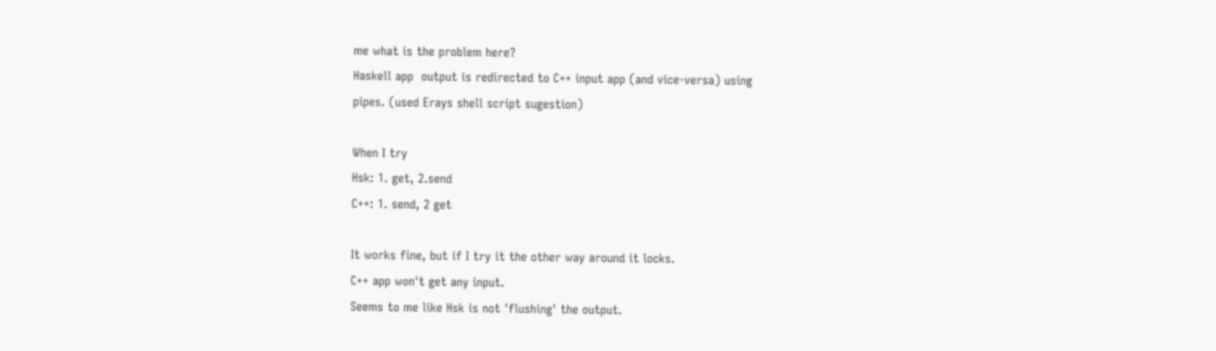me what is the problem here?
Haskell app  output is redirected to C++ input app (and vice-versa) using
pipes. (used Erays shell script sugestion)

When I try
Hsk: 1. get, 2.send
C++: 1. send, 2 get

It works fine, but if I try it the other way around it locks.
C++ app won't get any input.
Seems to me like Hsk is not 'flushing' the output.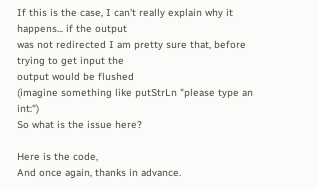If this is the case, I can't really explain why it happens... if the output
was not redirected I am pretty sure that, before trying to get input the
output would be flushed
(imagine something like putStrLn "please type an int:")
So what is the issue here?

Here is the code,
And once again, thanks in advance.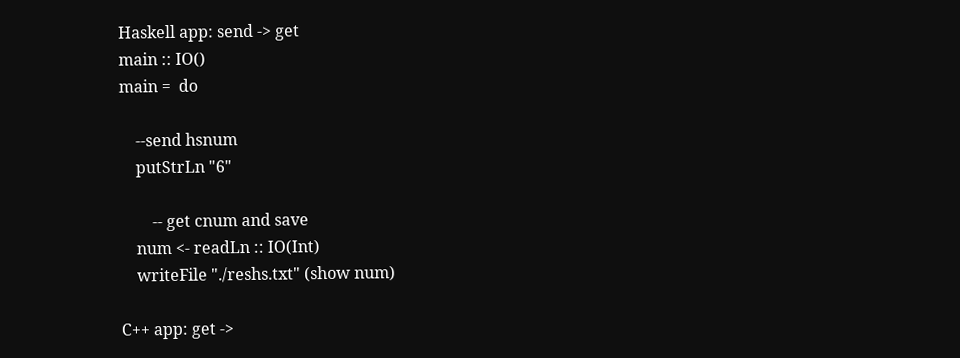Haskell app: send -> get
main :: IO()
main =  do

    --send hsnum
    putStrLn "6"

        -- get cnum and save
    num <- readLn :: IO(Int)
    writeFile "./reshs.txt" (show num)

C++ app: get ->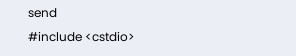send
#include <cstdio>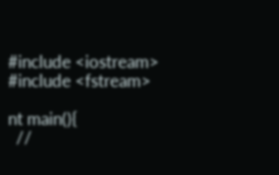#include <iostream>
#include <fstream>

nt main(){
  //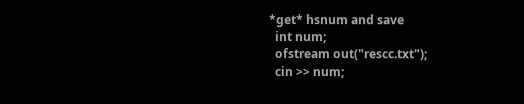*get* hsnum and save
  int num;
  ofstream out("rescc.txt");
  cin >> num;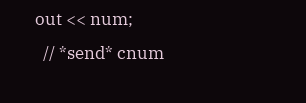out << num;
  // *send* cnum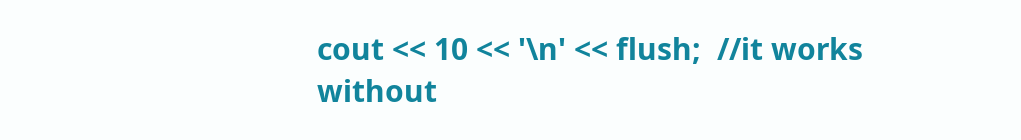cout << 10 << '\n' << flush;  //it works without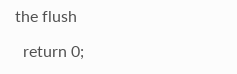the flush

  return 0;